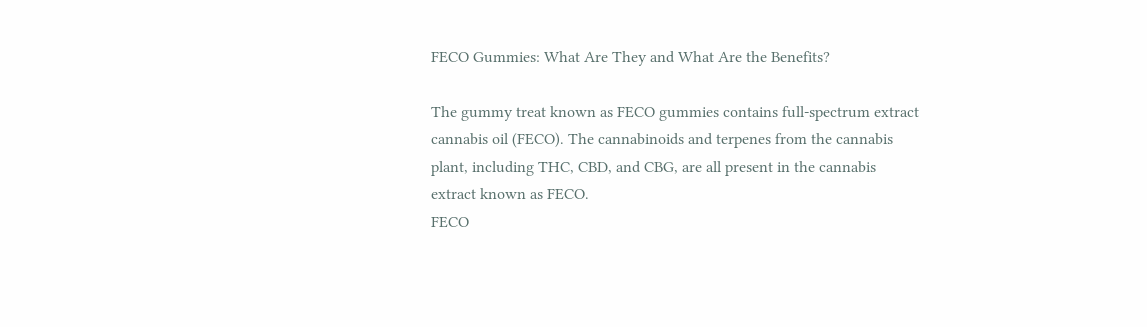FECO Gummies: What Are They and What Are the Benefits?

The gummy treat known as FECO gummies contains full-spectrum extract cannabis oil (FECO). The cannabinoids and terpenes from the cannabis plant, including THC, CBD, and CBG, are all present in the cannabis extract known as FECO.
FECO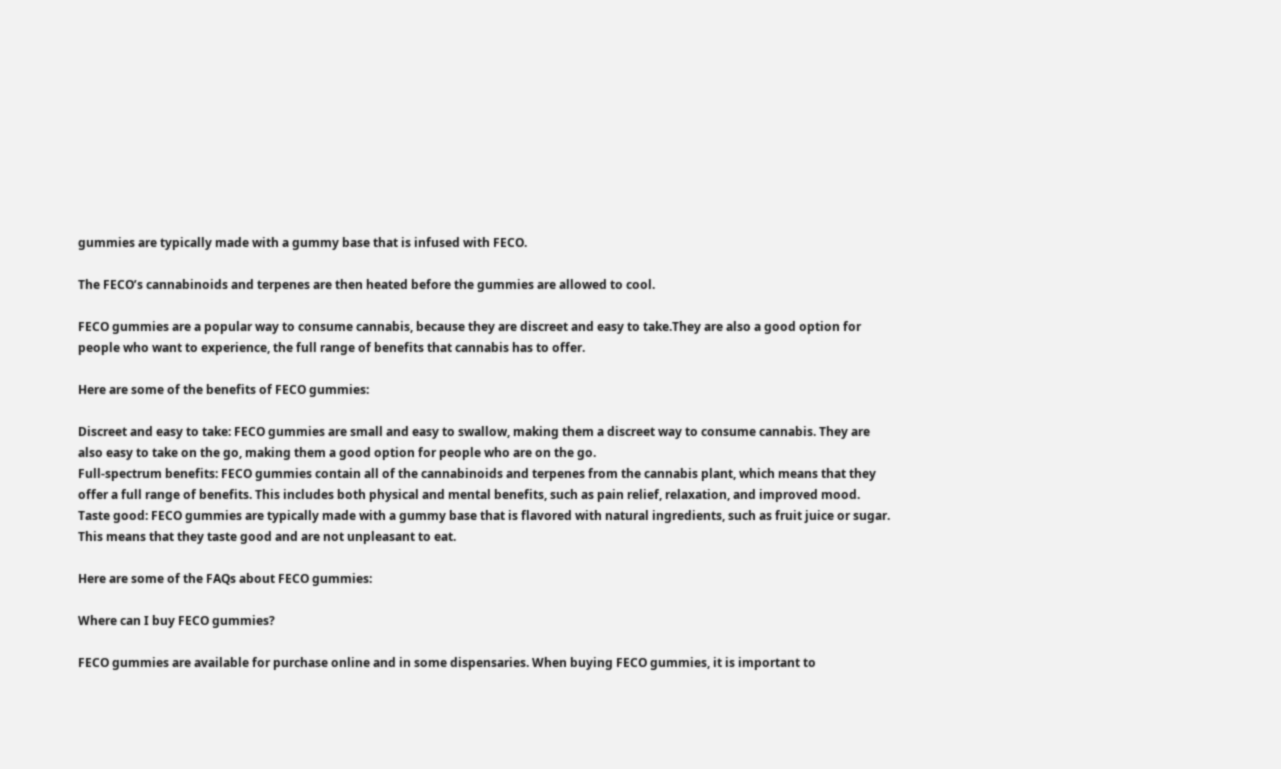gummies are typically made with a gummy base that is infused with FECO.

The FECO’s cannabinoids and terpenes are then heated before the gummies are allowed to cool.

FECO gummies are a popular way to consume cannabis, because they are discreet and easy to take.They are also a good option for people who want to experience, the full range of benefits that cannabis has to offer.

Here are some of the benefits of FECO gummies:

Discreet and easy to take: FECO gummies are small and easy to swallow, making them a discreet way to consume cannabis. They are also easy to take on the go, making them a good option for people who are on the go.
Full-spectrum benefits: FECO gummies contain all of the cannabinoids and terpenes from the cannabis plant, which means that they offer a full range of benefits. This includes both physical and mental benefits, such as pain relief, relaxation, and improved mood.
Taste good: FECO gummies are typically made with a gummy base that is flavored with natural ingredients, such as fruit juice or sugar. This means that they taste good and are not unpleasant to eat.

Here are some of the FAQs about FECO gummies:

Where can I buy FECO gummies?

FECO gummies are available for purchase online and in some dispensaries. When buying FECO gummies, it is important to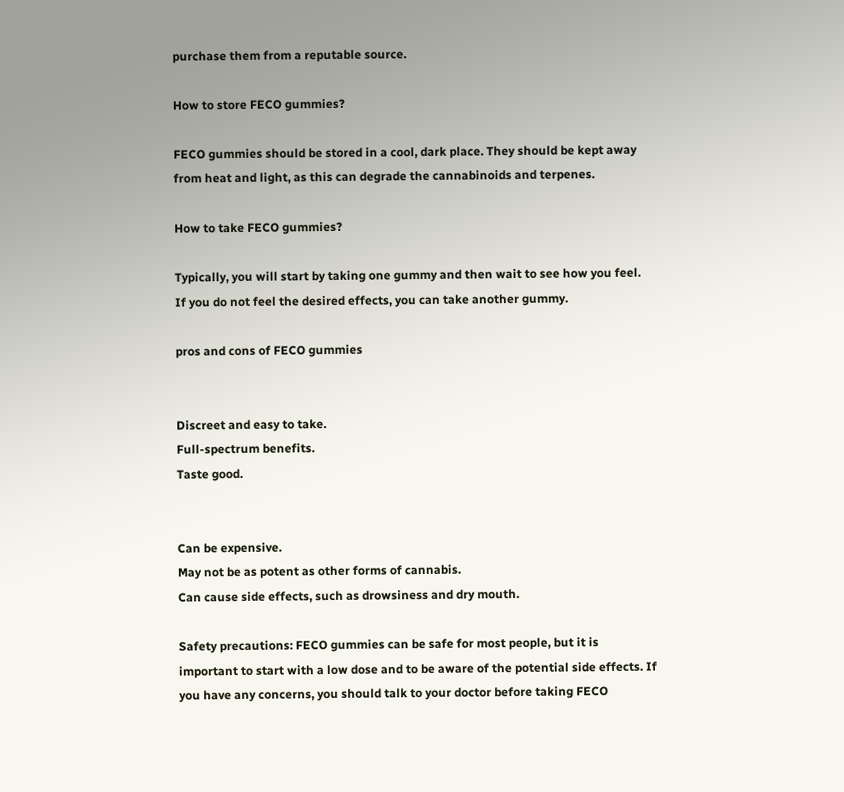purchase them from a reputable source.

How to store FECO gummies?

FECO gummies should be stored in a cool, dark place. They should be kept away from heat and light, as this can degrade the cannabinoids and terpenes.

How to take FECO gummies?

Typically, you will start by taking one gummy and then wait to see how you feel. If you do not feel the desired effects, you can take another gummy.

pros and cons of FECO gummies


Discreet and easy to take.
Full-spectrum benefits.
Taste good.


Can be expensive.
May not be as potent as other forms of cannabis.
Can cause side effects, such as drowsiness and dry mouth.

Safety precautions: FECO gummies can be safe for most people, but it is important to start with a low dose and to be aware of the potential side effects. If you have any concerns, you should talk to your doctor before taking FECO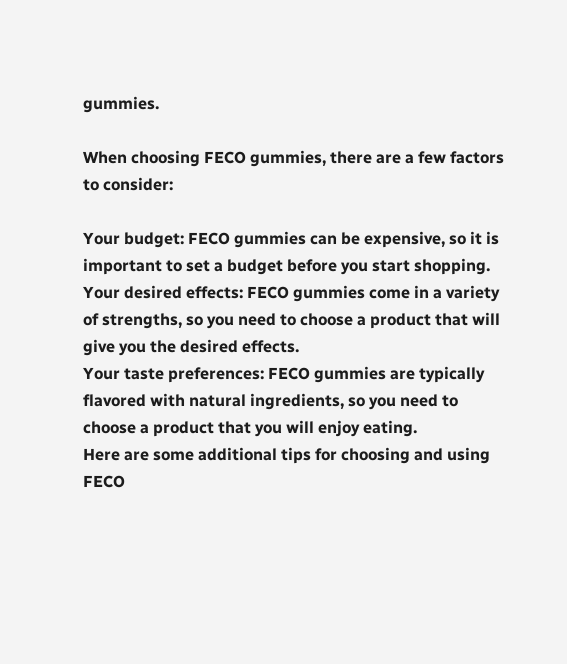gummies.

When choosing FECO gummies, there are a few factors to consider:

Your budget: FECO gummies can be expensive, so it is important to set a budget before you start shopping.
Your desired effects: FECO gummies come in a variety of strengths, so you need to choose a product that will give you the desired effects.
Your taste preferences: FECO gummies are typically flavored with natural ingredients, so you need to choose a product that you will enjoy eating.
Here are some additional tips for choosing and using FECO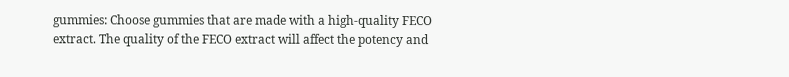gummies: Choose gummies that are made with a high-quality FECO extract. The quality of the FECO extract will affect the potency and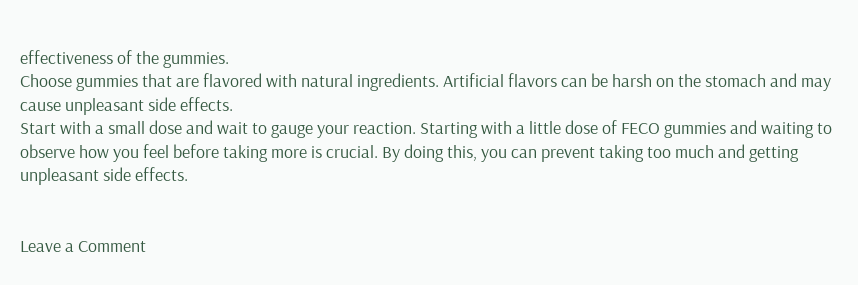effectiveness of the gummies.
Choose gummies that are flavored with natural ingredients. Artificial flavors can be harsh on the stomach and may cause unpleasant side effects.
Start with a small dose and wait to gauge your reaction. Starting with a little dose of FECO gummies and waiting to observe how you feel before taking more is crucial. By doing this, you can prevent taking too much and getting unpleasant side effects.


Leave a Comment